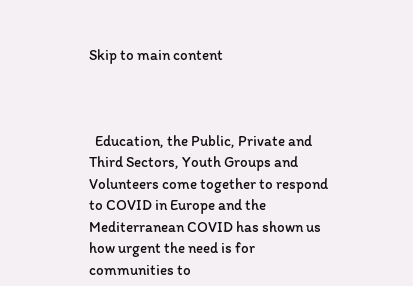Skip to main content



  Education, the Public, Private and Third Sectors, Youth Groups and Volunteers come together to respond to COVID in Europe and the Mediterranean COVID has shown us how urgent the need is for communities to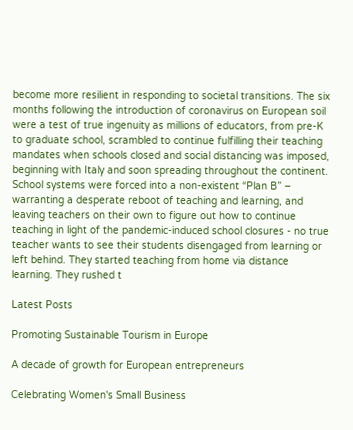become more resilient in responding to societal transitions. The six months following the introduction of coronavirus on European soil were a test of true ingenuity as millions of educators, from pre-K to graduate school, scrambled to continue fulfilling their teaching mandates when schools closed and social distancing was imposed, beginning with Italy and soon spreading throughout the continent. School systems were forced into a non-existent “Plan B” – warranting a desperate reboot of teaching and learning, and leaving teachers on their own to figure out how to continue teaching in light of the pandemic-induced school closures - no true teacher wants to see their students disengaged from learning or left behind. They started teaching from home via distance learning. They rushed t

Latest Posts

Promoting Sustainable Tourism in Europe

A decade of growth for European entrepreneurs

Celebrating Women's Small Business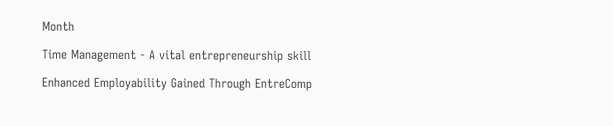Month

Time Management - A vital entrepreneurship skill

Enhanced Employability Gained Through EntreComp